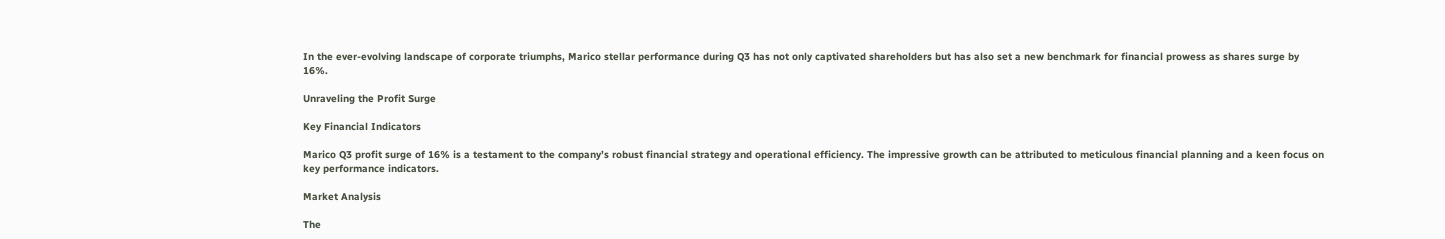In the ever-evolving landscape of corporate triumphs, Marico stellar performance during Q3 has not only captivated shareholders but has also set a new benchmark for financial prowess as shares surge by 16%.

Unraveling the Profit Surge

Key Financial Indicators

Marico Q3 profit surge of 16% is a testament to the company’s robust financial strategy and operational efficiency. The impressive growth can be attributed to meticulous financial planning and a keen focus on key performance indicators.

Market Analysis

The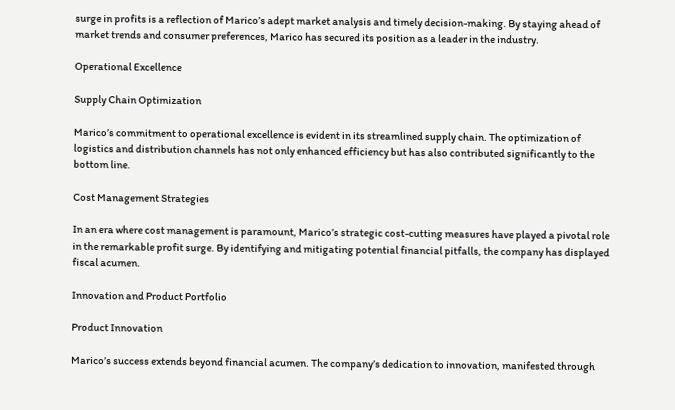surge in profits is a reflection of Marico’s adept market analysis and timely decision-making. By staying ahead of market trends and consumer preferences, Marico has secured its position as a leader in the industry.

Operational Excellence

Supply Chain Optimization

Marico’s commitment to operational excellence is evident in its streamlined supply chain. The optimization of logistics and distribution channels has not only enhanced efficiency but has also contributed significantly to the bottom line.

Cost Management Strategies

In an era where cost management is paramount, Marico’s strategic cost-cutting measures have played a pivotal role in the remarkable profit surge. By identifying and mitigating potential financial pitfalls, the company has displayed fiscal acumen.

Innovation and Product Portfolio

Product Innovation

Marico’s success extends beyond financial acumen. The company’s dedication to innovation, manifested through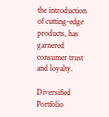the introduction of cutting-edge products, has garnered consumer trust and loyalty.

Diversified Portfolio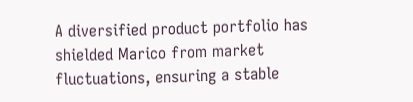A diversified product portfolio has shielded Marico from market fluctuations, ensuring a stable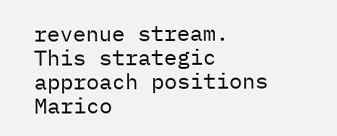revenue stream. This strategic approach positions Marico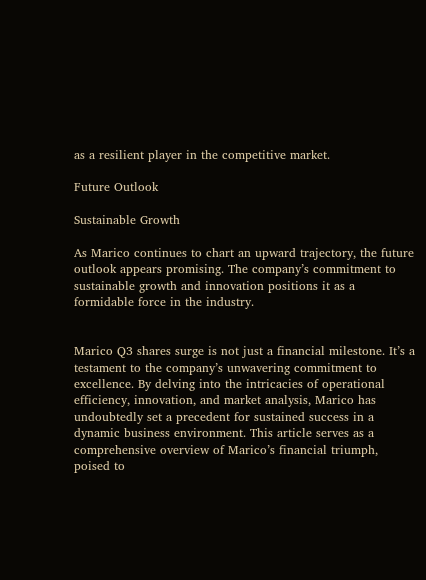as a resilient player in the competitive market.

Future Outlook

Sustainable Growth

As Marico continues to chart an upward trajectory, the future outlook appears promising. The company’s commitment to sustainable growth and innovation positions it as a formidable force in the industry.


Marico Q3 shares surge is not just a financial milestone. It’s a testament to the company’s unwavering commitment to excellence. By delving into the intricacies of operational efficiency, innovation, and market analysis, Marico has undoubtedly set a precedent for sustained success in a dynamic business environment. This article serves as a comprehensive overview of Marico’s financial triumph, poised to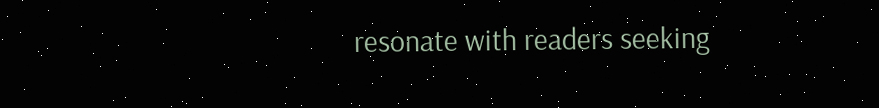resonate with readers seeking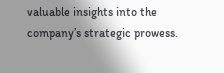valuable insights into the company’s strategic prowess.